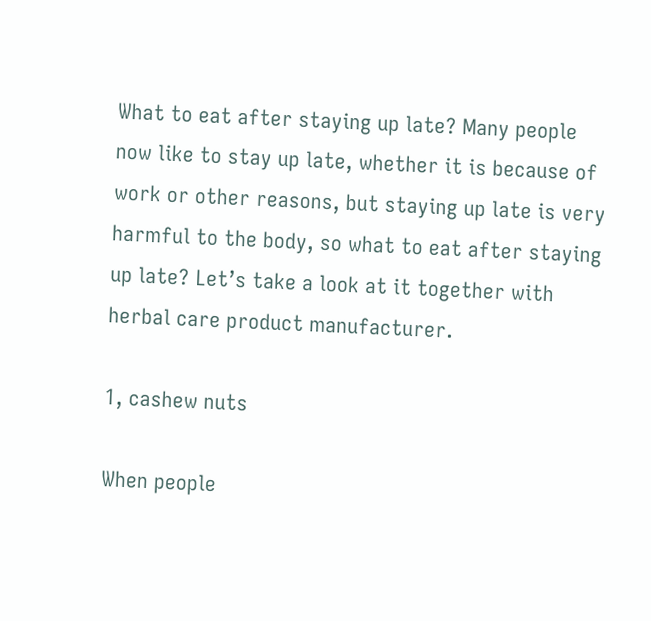What to eat after staying up late? Many people now like to stay up late, whether it is because of work or other reasons, but staying up late is very harmful to the body, so what to eat after staying up late? Let’s take a look at it together with herbal care product manufacturer.

1, cashew nuts

When people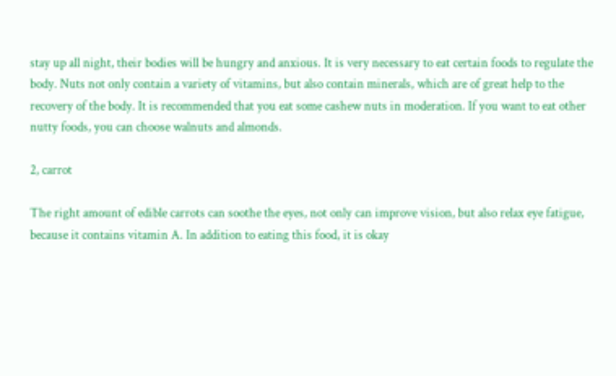stay up all night, their bodies will be hungry and anxious. It is very necessary to eat certain foods to regulate the body. Nuts not only contain a variety of vitamins, but also contain minerals, which are of great help to the recovery of the body. It is recommended that you eat some cashew nuts in moderation. If you want to eat other nutty foods, you can choose walnuts and almonds.

2, carrot

The right amount of edible carrots can soothe the eyes, not only can improve vision, but also relax eye fatigue, because it contains vitamin A. In addition to eating this food, it is okay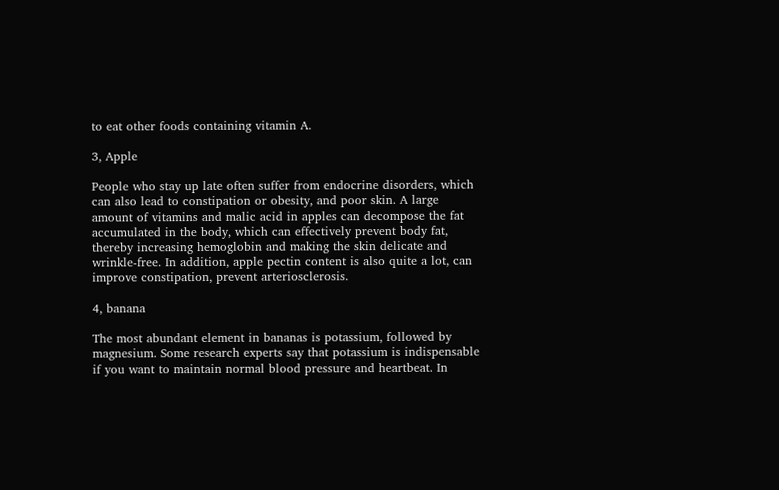to eat other foods containing vitamin A.

3, Apple

People who stay up late often suffer from endocrine disorders, which can also lead to constipation or obesity, and poor skin. A large amount of vitamins and malic acid in apples can decompose the fat accumulated in the body, which can effectively prevent body fat, thereby increasing hemoglobin and making the skin delicate and wrinkle-free. In addition, apple pectin content is also quite a lot, can improve constipation, prevent arteriosclerosis.

4, banana

The most abundant element in bananas is potassium, followed by magnesium. Some research experts say that potassium is indispensable if you want to maintain normal blood pressure and heartbeat. In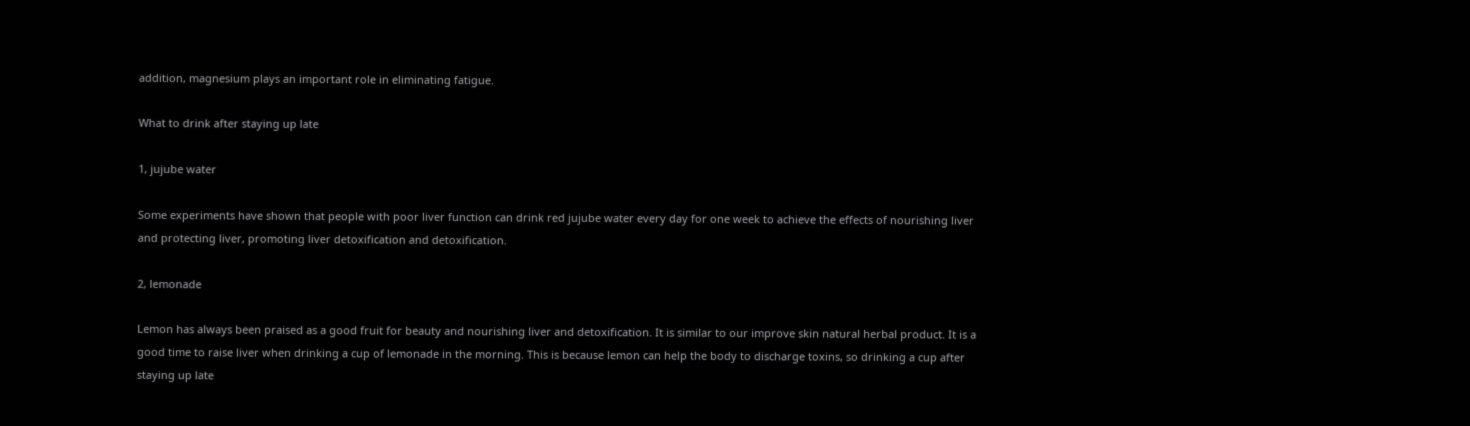addition, magnesium plays an important role in eliminating fatigue.

What to drink after staying up late

1, jujube water

Some experiments have shown that people with poor liver function can drink red jujube water every day for one week to achieve the effects of nourishing liver and protecting liver, promoting liver detoxification and detoxification.

2, lemonade

Lemon has always been praised as a good fruit for beauty and nourishing liver and detoxification. It is similar to our improve skin natural herbal product. It is a good time to raise liver when drinking a cup of lemonade in the morning. This is because lemon can help the body to discharge toxins, so drinking a cup after staying up late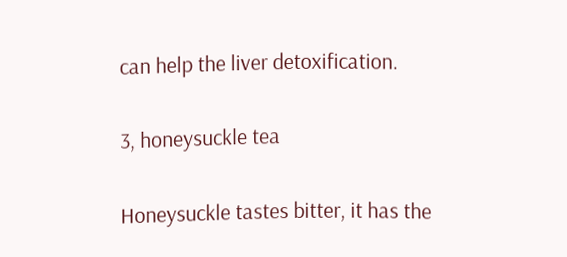can help the liver detoxification.

3, honeysuckle tea

Honeysuckle tastes bitter, it has the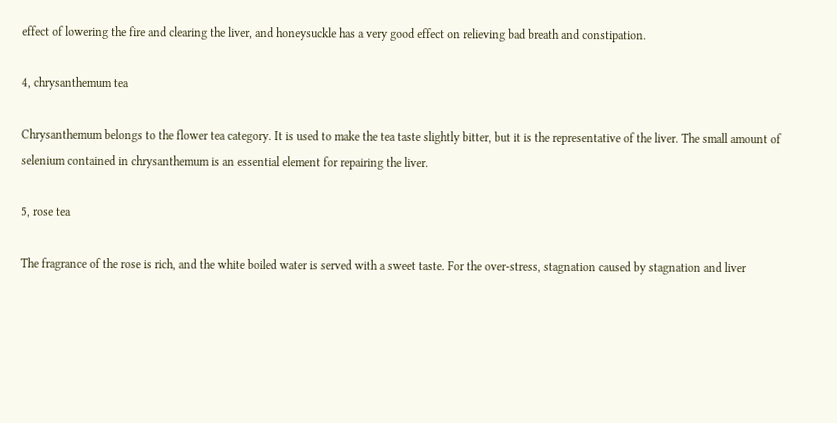effect of lowering the fire and clearing the liver, and honeysuckle has a very good effect on relieving bad breath and constipation.

4, chrysanthemum tea

Chrysanthemum belongs to the flower tea category. It is used to make the tea taste slightly bitter, but it is the representative of the liver. The small amount of selenium contained in chrysanthemum is an essential element for repairing the liver.

5, rose tea

The fragrance of the rose is rich, and the white boiled water is served with a sweet taste. For the over-stress, stagnation caused by stagnation and liver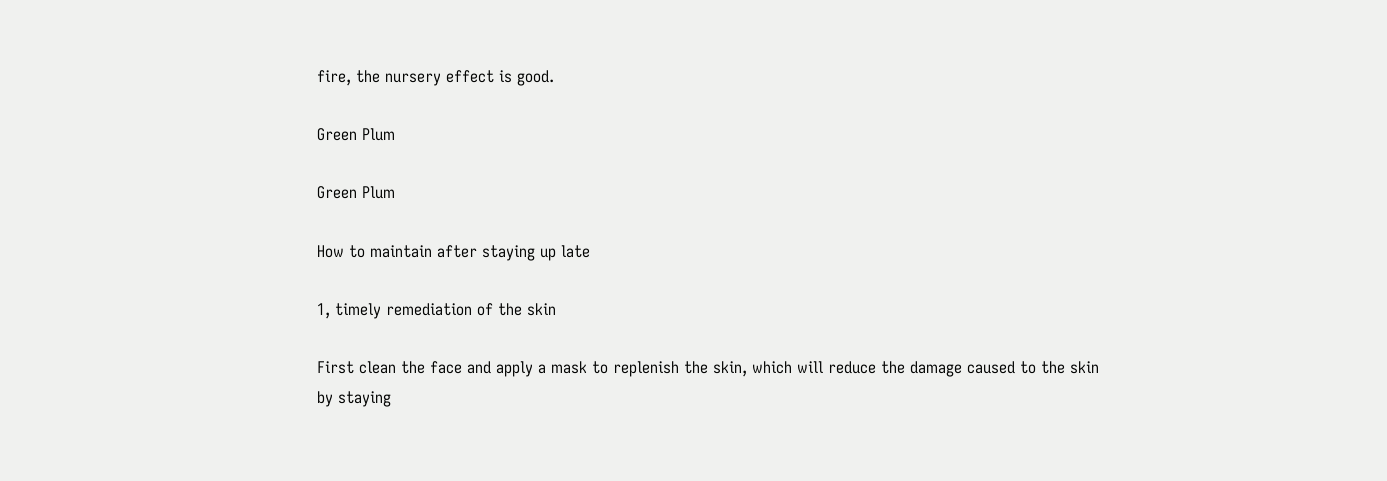fire, the nursery effect is good.

Green Plum

Green Plum

How to maintain after staying up late

1, timely remediation of the skin

First clean the face and apply a mask to replenish the skin, which will reduce the damage caused to the skin by staying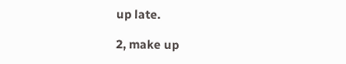up late.

2, make up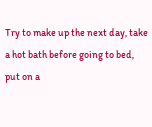Try to make up the next day, take a hot bath before going to bed, put on a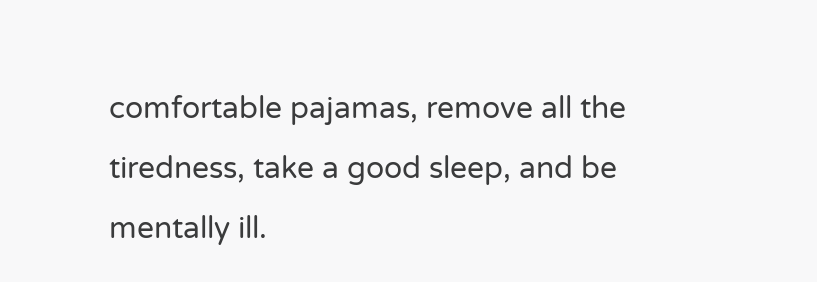comfortable pajamas, remove all the tiredness, take a good sleep, and be mentally ill.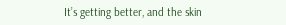It’s getting better, and the skin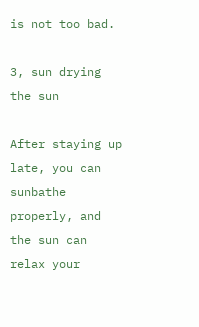is not too bad.

3, sun drying the sun

After staying up late, you can sunbathe properly, and the sun can relax your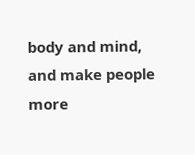body and mind, and make people more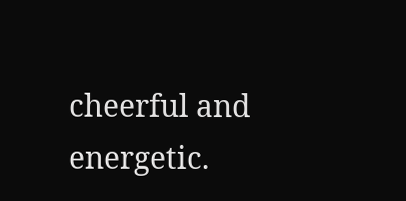cheerful and energetic.